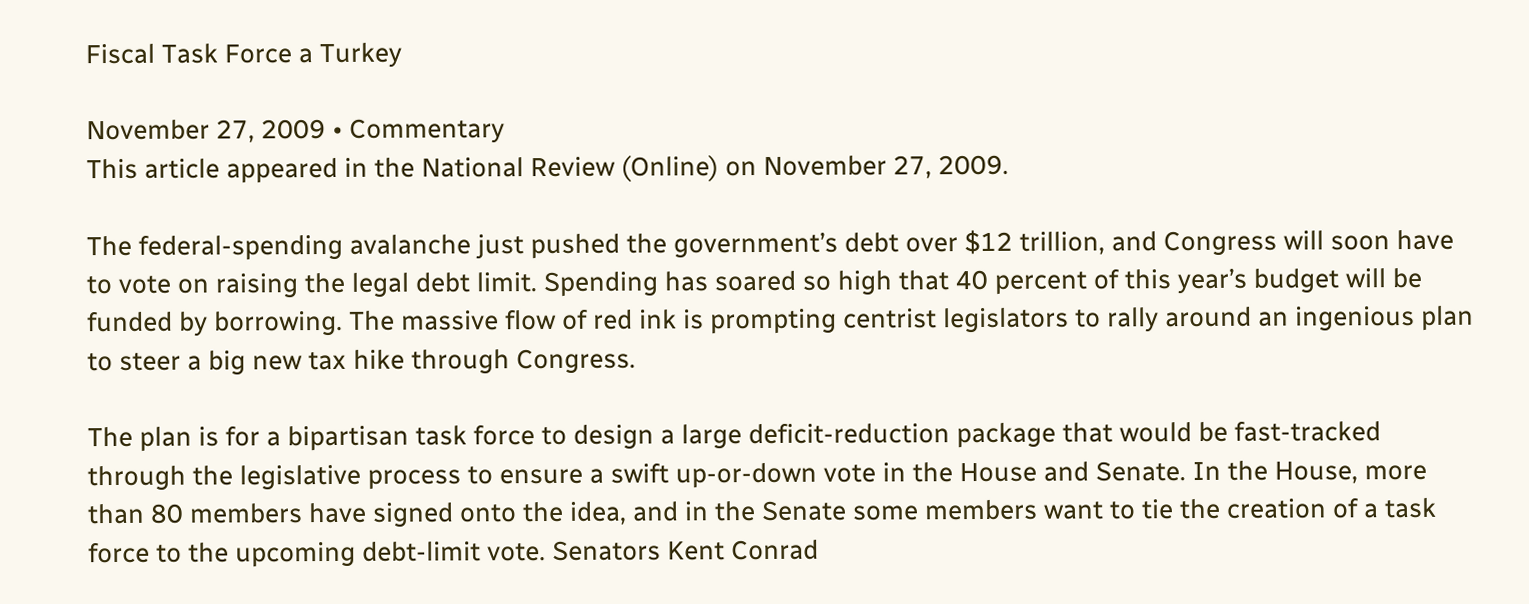Fiscal Task Force a Turkey

November 27, 2009 • Commentary
This article appeared in the National Review (Online) on November 27, 2009.

The federal‐spending avalanche just pushed the government’s debt over $12 trillion, and Congress will soon have to vote on raising the legal debt limit. Spending has soared so high that 40 percent of this year’s budget will be funded by borrowing. The massive flow of red ink is prompting centrist legislators to rally around an ingenious plan to steer a big new tax hike through Congress.

The plan is for a bipartisan task force to design a large deficit‐reduction package that would be fast‐tracked through the legislative process to ensure a swift up‐or‐down vote in the House and Senate. In the House, more than 80 members have signed onto the idea, and in the Senate some members want to tie the creation of a task force to the upcoming debt‐limit vote. Senators Kent Conrad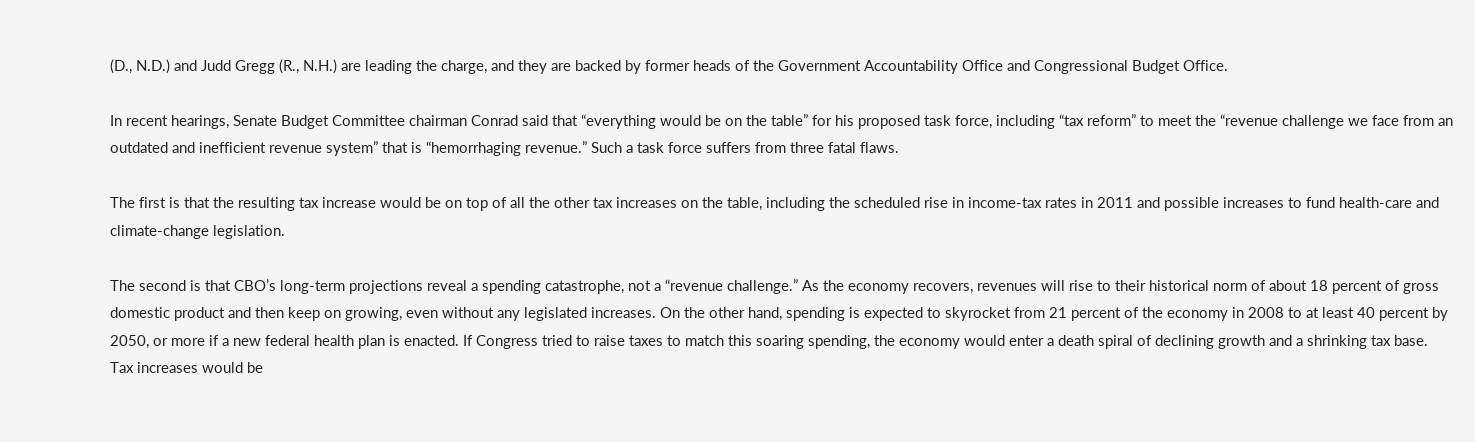(D., N.D.) and Judd Gregg (R., N.H.) are leading the charge, and they are backed by former heads of the Government Accountability Office and Congressional Budget Office.

In recent hearings, Senate Budget Committee chairman Conrad said that “everything would be on the table” for his proposed task force, including “tax reform” to meet the “revenue challenge we face from an outdated and inefficient revenue system” that is “hemorrhaging revenue.” Such a task force suffers from three fatal flaws.

The first is that the resulting tax increase would be on top of all the other tax increases on the table, including the scheduled rise in income‐tax rates in 2011 and possible increases to fund health‐care and climate‐change legislation.

The second is that CBO’s long‐term projections reveal a spending catastrophe, not a “revenue challenge.” As the economy recovers, revenues will rise to their historical norm of about 18 percent of gross domestic product and then keep on growing, even without any legislated increases. On the other hand, spending is expected to skyrocket from 21 percent of the economy in 2008 to at least 40 percent by 2050, or more if a new federal health plan is enacted. If Congress tried to raise taxes to match this soaring spending, the economy would enter a death spiral of declining growth and a shrinking tax base. Tax increases would be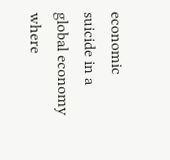economic suicide in a global economy where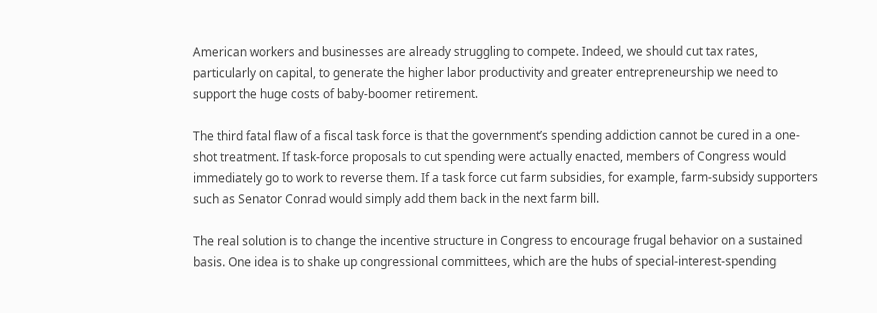American workers and businesses are already struggling to compete. Indeed, we should cut tax rates, particularly on capital, to generate the higher labor productivity and greater entrepreneurship we need to support the huge costs of baby‐boomer retirement.

The third fatal flaw of a fiscal task force is that the government’s spending addiction cannot be cured in a one‐shot treatment. If task‐force proposals to cut spending were actually enacted, members of Congress would immediately go to work to reverse them. If a task force cut farm subsidies, for example, farm‐subsidy supporters such as Senator Conrad would simply add them back in the next farm bill.

The real solution is to change the incentive structure in Congress to encourage frugal behavior on a sustained basis. One idea is to shake up congressional committees, which are the hubs of special‐interest‐spending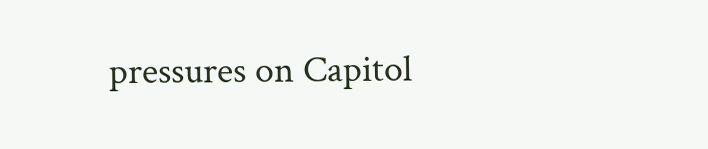pressures on Capitol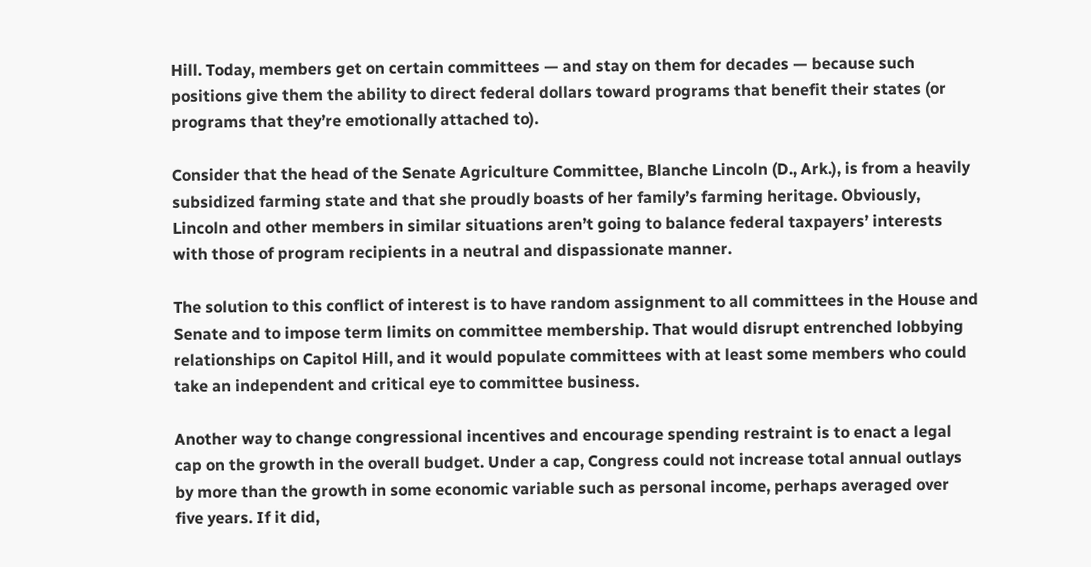Hill. Today, members get on certain committees — and stay on them for decades — because such positions give them the ability to direct federal dollars toward programs that benefit their states (or programs that they’re emotionally attached to).

Consider that the head of the Senate Agriculture Committee, Blanche Lincoln (D., Ark.), is from a heavily subsidized farming state and that she proudly boasts of her family’s farming heritage. Obviously, Lincoln and other members in similar situations aren’t going to balance federal taxpayers’ interests with those of program recipients in a neutral and dispassionate manner.

The solution to this conflict of interest is to have random assignment to all committees in the House and Senate and to impose term limits on committee membership. That would disrupt entrenched lobbying relationships on Capitol Hill, and it would populate committees with at least some members who could take an independent and critical eye to committee business.

Another way to change congressional incentives and encourage spending restraint is to enact a legal cap on the growth in the overall budget. Under a cap, Congress could not increase total annual outlays by more than the growth in some economic variable such as personal income, perhaps averaged over five years. If it did,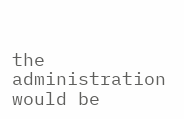the administration would be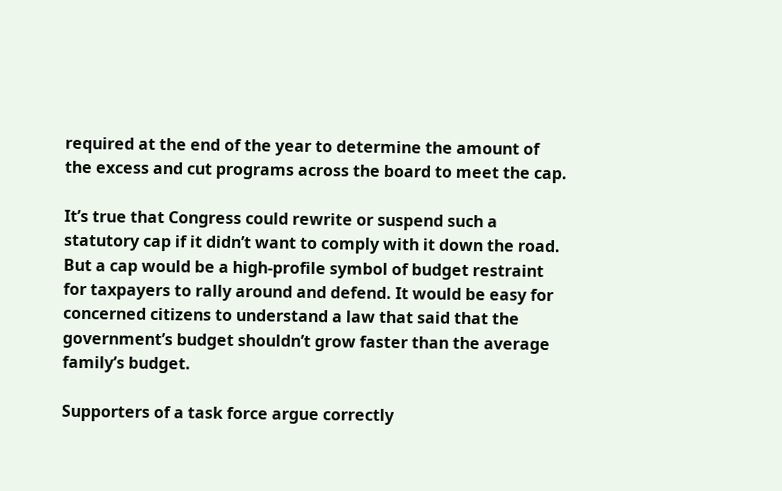required at the end of the year to determine the amount of the excess and cut programs across the board to meet the cap.

It’s true that Congress could rewrite or suspend such a statutory cap if it didn’t want to comply with it down the road. But a cap would be a high‐profile symbol of budget restraint for taxpayers to rally around and defend. It would be easy for concerned citizens to understand a law that said that the government’s budget shouldn’t grow faster than the average family’s budget.

Supporters of a task force argue correctly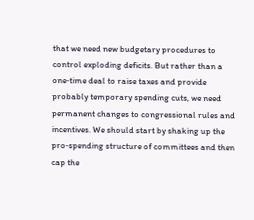that we need new budgetary procedures to control exploding deficits. But rather than a one‐time deal to raise taxes and provide probably temporary spending cuts, we need permanent changes to congressional rules and incentives. We should start by shaking up the pro‐spending structure of committees and then cap the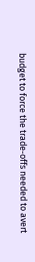budget to force the trade‐offs needed to avert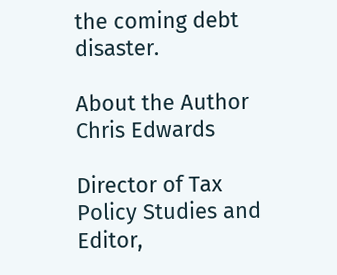the coming debt disaster.

About the Author
Chris Edwards

Director of Tax Policy Studies and Editor,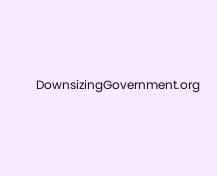DownsizingGovernment.org